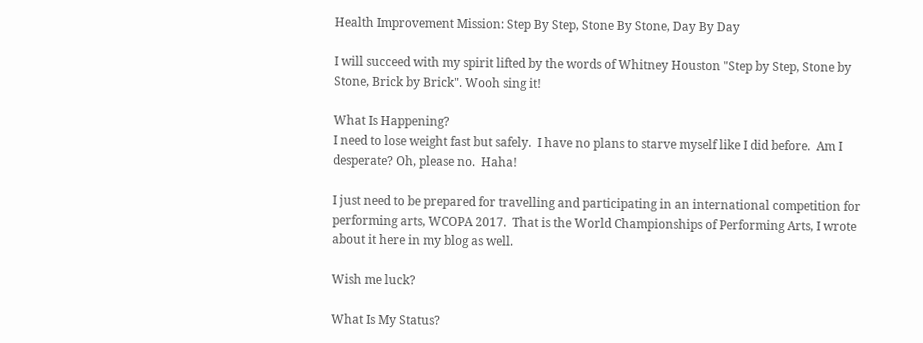Health Improvement Mission: Step By Step, Stone By Stone, Day By Day

I will succeed with my spirit lifted by the words of Whitney Houston "Step by Step, Stone by Stone, Brick by Brick". Wooh sing it!

What Is Happening?
I need to lose weight fast but safely.  I have no plans to starve myself like I did before.  Am I desperate? Oh, please no.  Haha!

I just need to be prepared for travelling and participating in an international competition for performing arts, WCOPA 2017.  That is the World Championships of Performing Arts, I wrote about it here in my blog as well.

Wish me luck?

What Is My Status?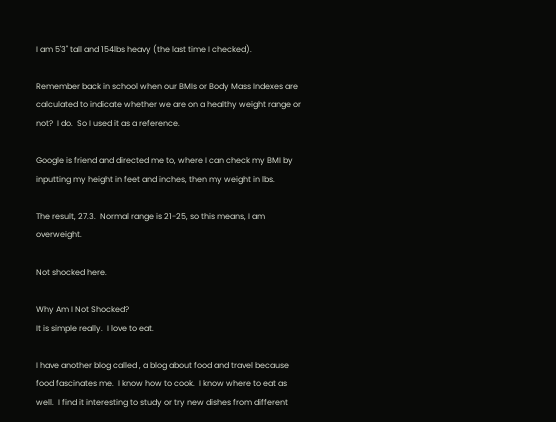I am 5'3" tall and 154lbs heavy (the last time I checked).

Remember back in school when our BMIs or Body Mass Indexes are calculated to indicate whether we are on a healthy weight range or not?  I do.  So I used it as a reference.

Google is friend and directed me to, where I can check my BMI by inputting my height in feet and inches, then my weight in lbs.

The result, 27.3.  Normal range is 21-25, so this means, I am overweight.

Not shocked here.

Why Am I Not Shocked?
It is simple really.  I love to eat.

I have another blog called , a blog about food and travel because food fascinates me.  I know how to cook.  I know where to eat as well.  I find it interesting to study or try new dishes from different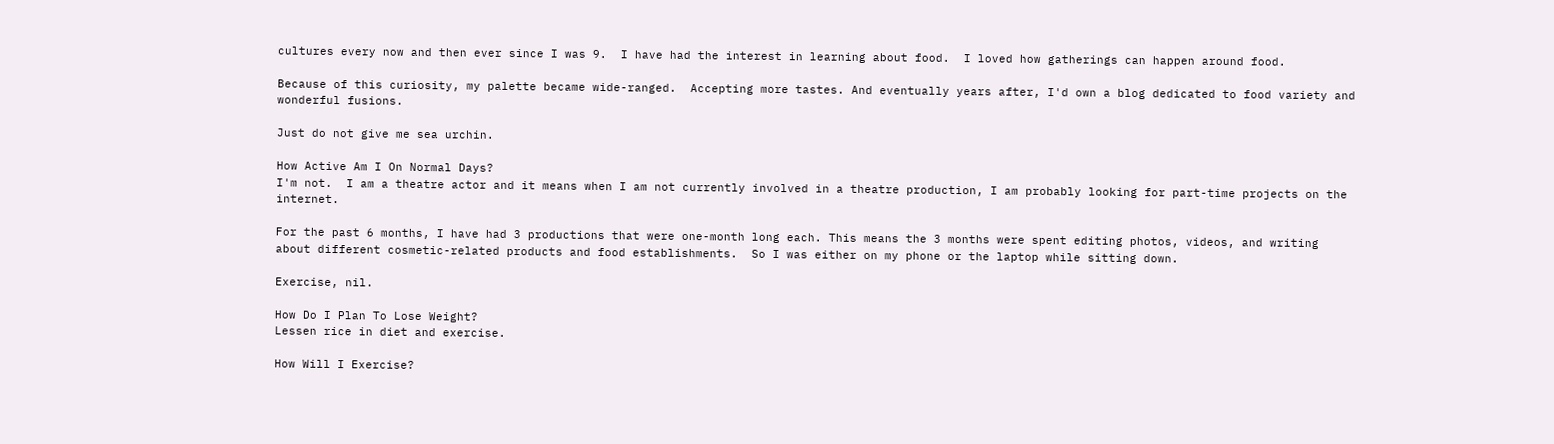cultures every now and then ever since I was 9.  I have had the interest in learning about food.  I loved how gatherings can happen around food.

Because of this curiosity, my palette became wide-ranged.  Accepting more tastes. And eventually years after, I'd own a blog dedicated to food variety and wonderful fusions.

Just do not give me sea urchin.

How Active Am I On Normal Days?
I'm not.  I am a theatre actor and it means when I am not currently involved in a theatre production, I am probably looking for part-time projects on the internet.

For the past 6 months, I have had 3 productions that were one-month long each. This means the 3 months were spent editing photos, videos, and writing about different cosmetic-related products and food establishments.  So I was either on my phone or the laptop while sitting down.

Exercise, nil.

How Do I Plan To Lose Weight?
Lessen rice in diet and exercise.

How Will I Exercise?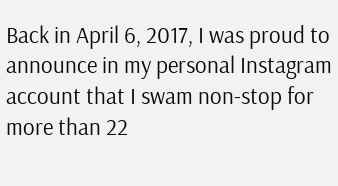Back in April 6, 2017, I was proud to announce in my personal Instagram account that I swam non-stop for more than 22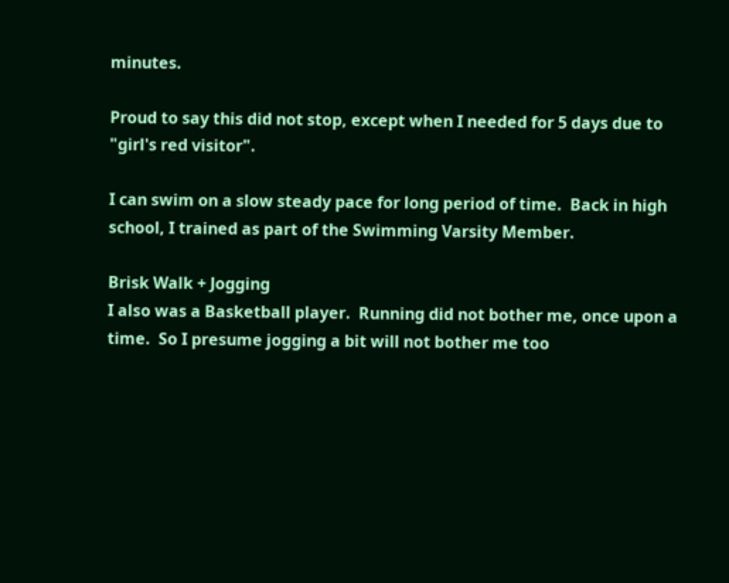minutes.

Proud to say this did not stop, except when I needed for 5 days due to "girl's red visitor".

I can swim on a slow steady pace for long period of time.  Back in high school, I trained as part of the Swimming Varsity Member.

Brisk Walk + Jogging
I also was a Basketball player.  Running did not bother me, once upon a time.  So I presume jogging a bit will not bother me too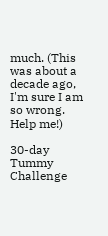much. (This was about a decade ago, I'm sure I am so wrong. Help me!)

30-day Tummy Challenge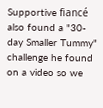Supportive fiancé also found a "30-day Smaller Tummy" challenge he found on a video so we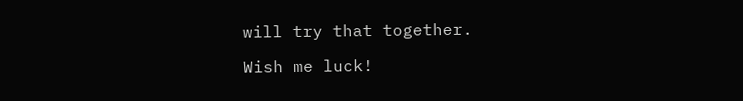will try that together.

Wish me luck!